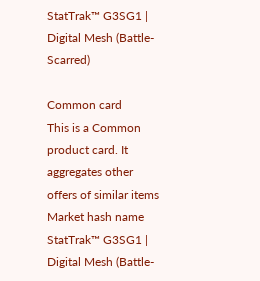StatTrak™ G3SG1 | Digital Mesh (Battle-Scarred)

Common card
This is a Common product card. It aggregates other offers of similar items
Market hash name
StatTrak™ G3SG1 | Digital Mesh (Battle-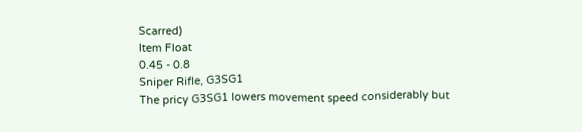Scarred)
Item Float
0.45 - 0.8
Sniper Rifle, G3SG1
The pricy G3SG1 lowers movement speed considerably but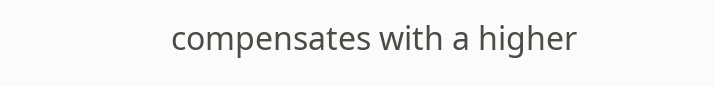compensates with a higher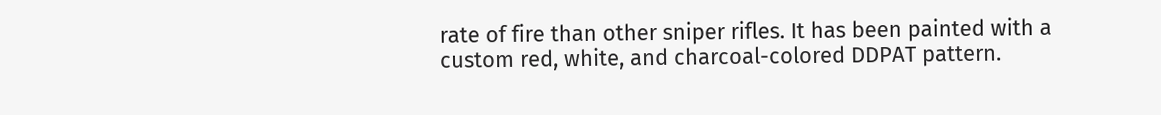rate of fire than other sniper rifles. It has been painted with a custom red, white, and charcoal-colored DDPAT pattern.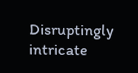Disruptingly intricate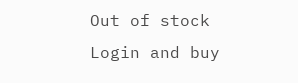Out of stock
Login and buy